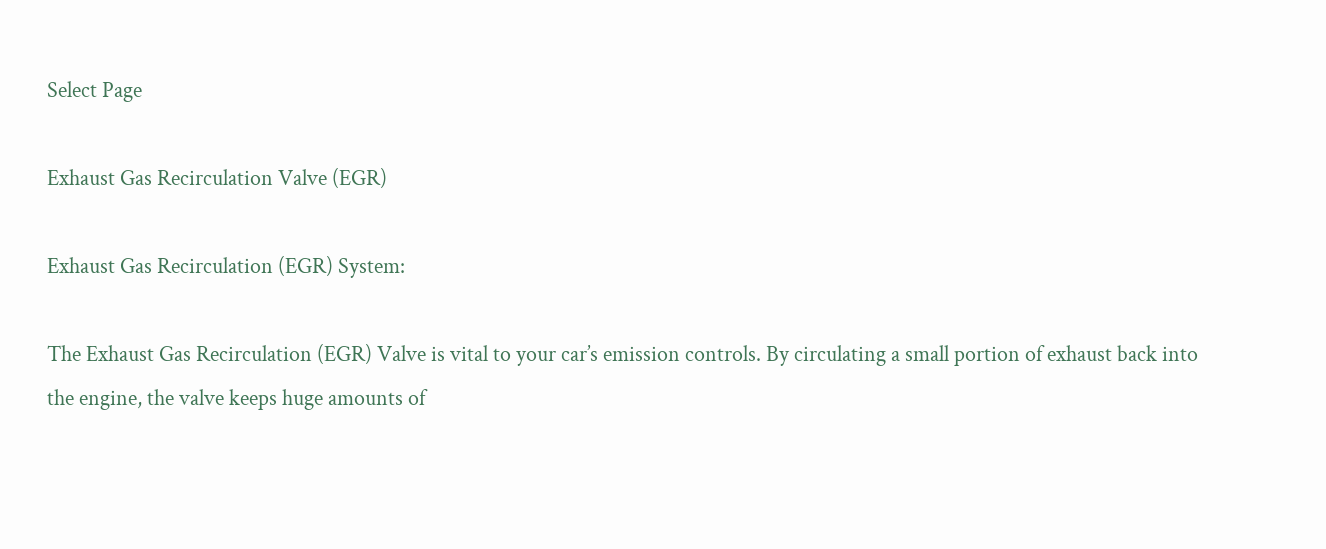Select Page

Exhaust Gas Recirculation Valve (EGR)

Exhaust Gas Recirculation (EGR) System:

The Exhaust Gas Recirculation (EGR) Valve is vital to your car’s emission controls. By circulating a small portion of exhaust back into the engine, the valve keeps huge amounts of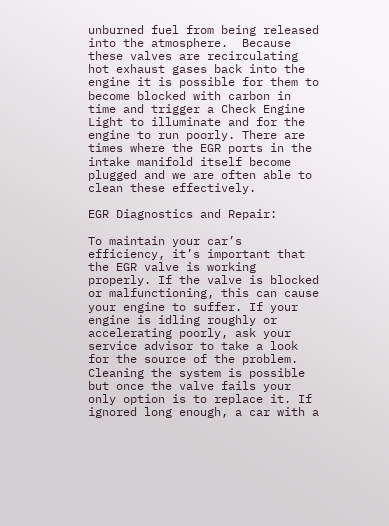unburned fuel from being released into the atmosphere.  Because these valves are recirculating hot exhaust gases back into the engine it is possible for them to become blocked with carbon in time and trigger a Check Engine Light to illuminate and for the engine to run poorly. There are times where the EGR ports in the intake manifold itself become plugged and we are often able to clean these effectively.

EGR Diagnostics and Repair:

To maintain your car’s efficiency, it’s important that the EGR valve is working properly. If the valve is blocked or malfunctioning, this can cause your engine to suffer. If your engine is idling roughly or accelerating poorly, ask your service advisor to take a look for the source of the problem. Cleaning the system is possible but once the valve fails your only option is to replace it. If ignored long enough, a car with a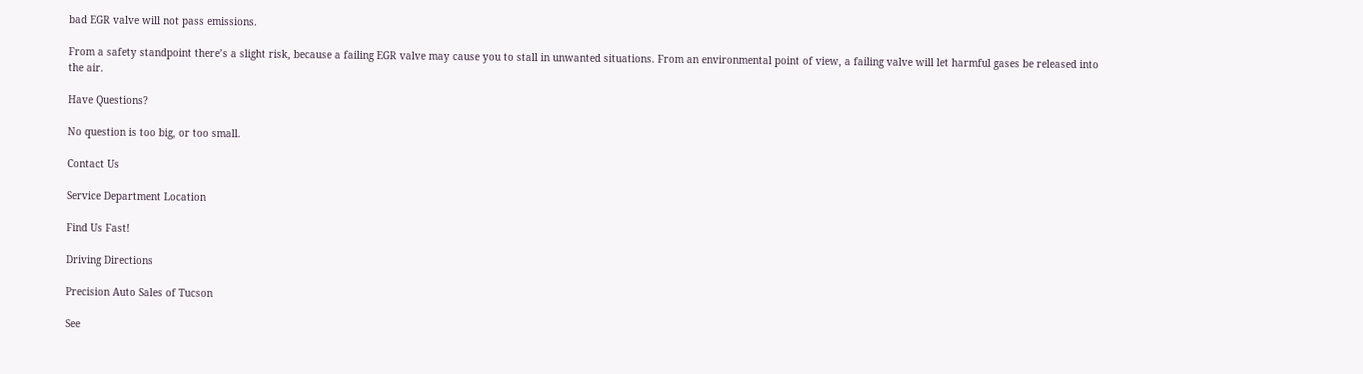bad EGR valve will not pass emissions.

From a safety standpoint there’s a slight risk, because a failing EGR valve may cause you to stall in unwanted situations. From an environmental point of view, a failing valve will let harmful gases be released into the air.

Have Questions?

No question is too big, or too small.

Contact Us

Service Department Location

Find Us Fast!

Driving Directions

Precision Auto Sales of Tucson

See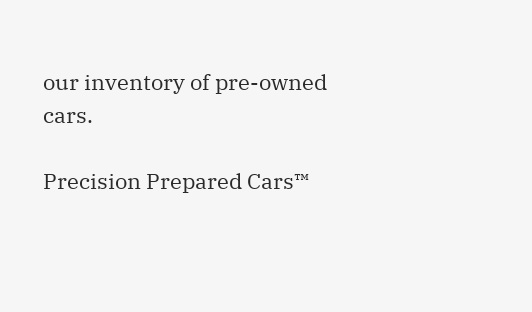our inventory of pre-owned cars.

Precision Prepared Cars™